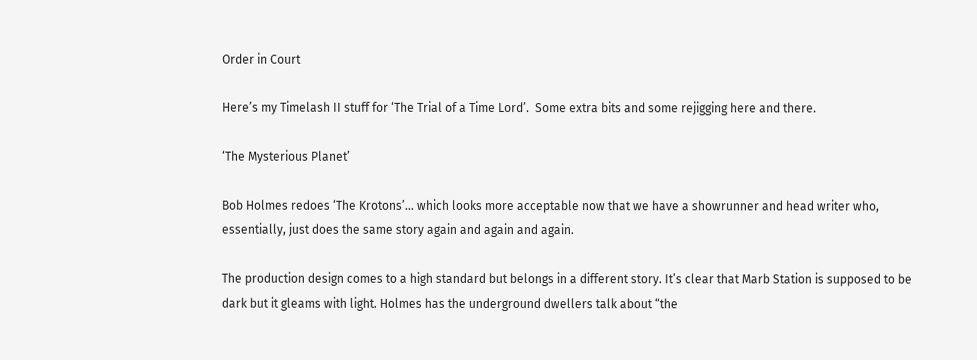Order in Court

Here’s my Timelash II stuff for ‘The Trial of a Time Lord’.  Some extra bits and some rejigging here and there.

‘The Mysterious Planet’

Bob Holmes redoes ‘The Krotons’… which looks more acceptable now that we have a showrunner and head writer who, essentially, just does the same story again and again and again.

The production design comes to a high standard but belongs in a different story. It’s clear that Marb Station is supposed to be dark but it gleams with light. Holmes has the underground dwellers talk about “the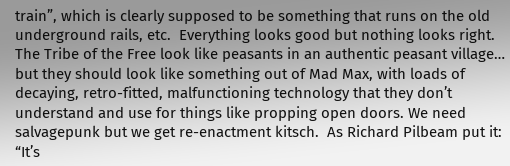train”, which is clearly supposed to be something that runs on the old underground rails, etc.  Everything looks good but nothing looks right. The Tribe of the Free look like peasants in an authentic peasant village… but they should look like something out of Mad Max, with loads of decaying, retro-fitted, malfunctioning technology that they don’t understand and use for things like propping open doors. We need salvagepunk but we get re-enactment kitsch.  As Richard Pilbeam put it: “It’s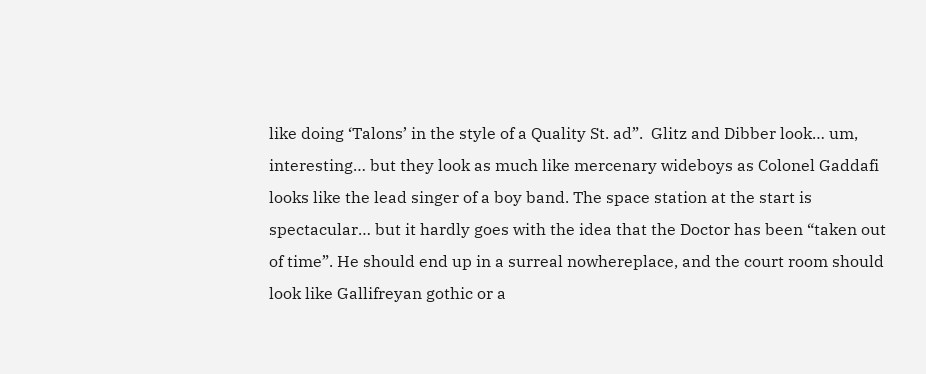like doing ‘Talons’ in the style of a Quality St. ad”.  Glitz and Dibber look… um, interesting… but they look as much like mercenary wideboys as Colonel Gaddafi looks like the lead singer of a boy band. The space station at the start is spectacular… but it hardly goes with the idea that the Doctor has been “taken out of time”. He should end up in a surreal nowhereplace, and the court room should look like Gallifreyan gothic or a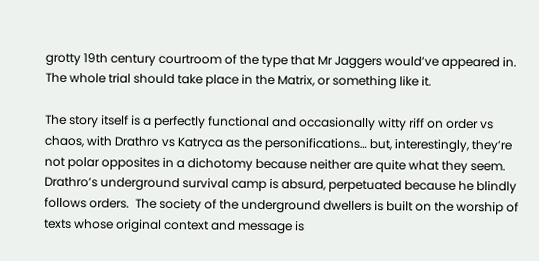grotty 19th century courtroom of the type that Mr Jaggers would’ve appeared in.  The whole trial should take place in the Matrix, or something like it.

The story itself is a perfectly functional and occasionally witty riff on order vs chaos, with Drathro vs Katryca as the personifications… but, interestingly, they’re not polar opposites in a dichotomy because neither are quite what they seem. Drathro’s underground survival camp is absurd, perpetuated because he blindly follows orders.  The society of the underground dwellers is built on the worship of texts whose original context and message is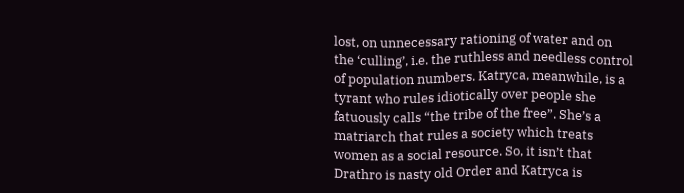lost, on unnecessary rationing of water and on the ‘culling’, i.e. the ruthless and needless control of population numbers. Katryca, meanwhile, is a tyrant who rules idiotically over people she fatuously calls “the tribe of the free”. She’s a matriarch that rules a society which treats women as a social resource. So, it isn’t that Drathro is nasty old Order and Katryca is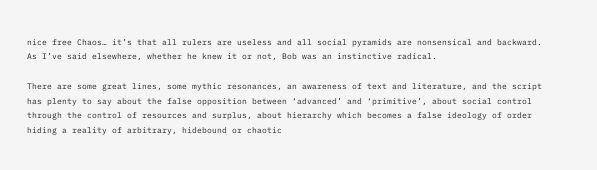nice free Chaos… it’s that all rulers are useless and all social pyramids are nonsensical and backward. As I’ve said elsewhere, whether he knew it or not, Bob was an instinctive radical.

There are some great lines, some mythic resonances, an awareness of text and literature, and the script has plenty to say about the false opposition between ‘advanced’ and ‘primitive’, about social control through the control of resources and surplus, about hierarchy which becomes a false ideology of order hiding a reality of arbitrary, hidebound or chaotic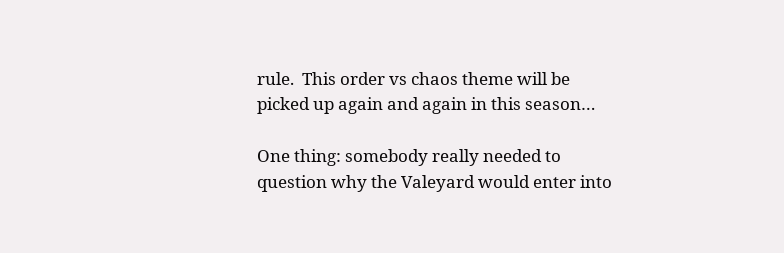rule.  This order vs chaos theme will be picked up again and again in this season…

One thing: somebody really needed to question why the Valeyard would enter into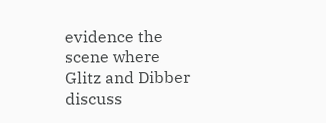evidence the scene where Glitz and Dibber discuss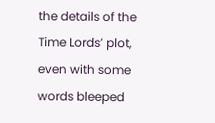the details of the Time Lords’ plot, even with some words bleeped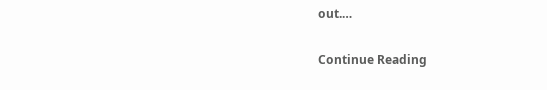out.…

Continue Reading